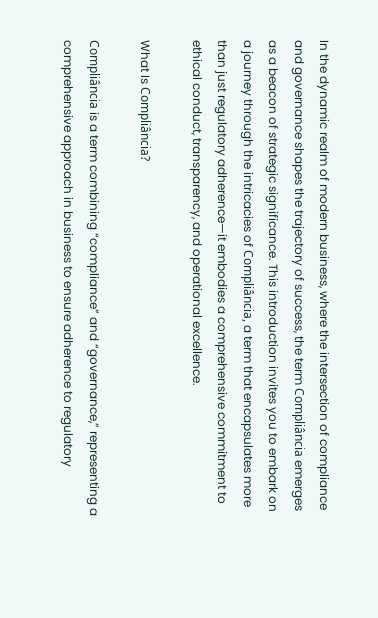In the dynamic realm of modern business, where the intersection of compliance and governance shapes the trajectory of success, the term Compliância emerges as a beacon of strategic significance. This introduction invites you to embark on a journey through the intricacies of Compliância, a term that encapsulates more than just regulatory adherence—it embodies a comprehensive commitment to ethical conduct, transparency, and operational excellence.

What Is Compliância?

Compliância is a term combining “compliance” and “governance,” representing a comprehensive approach in business to ensure adherence to regulatory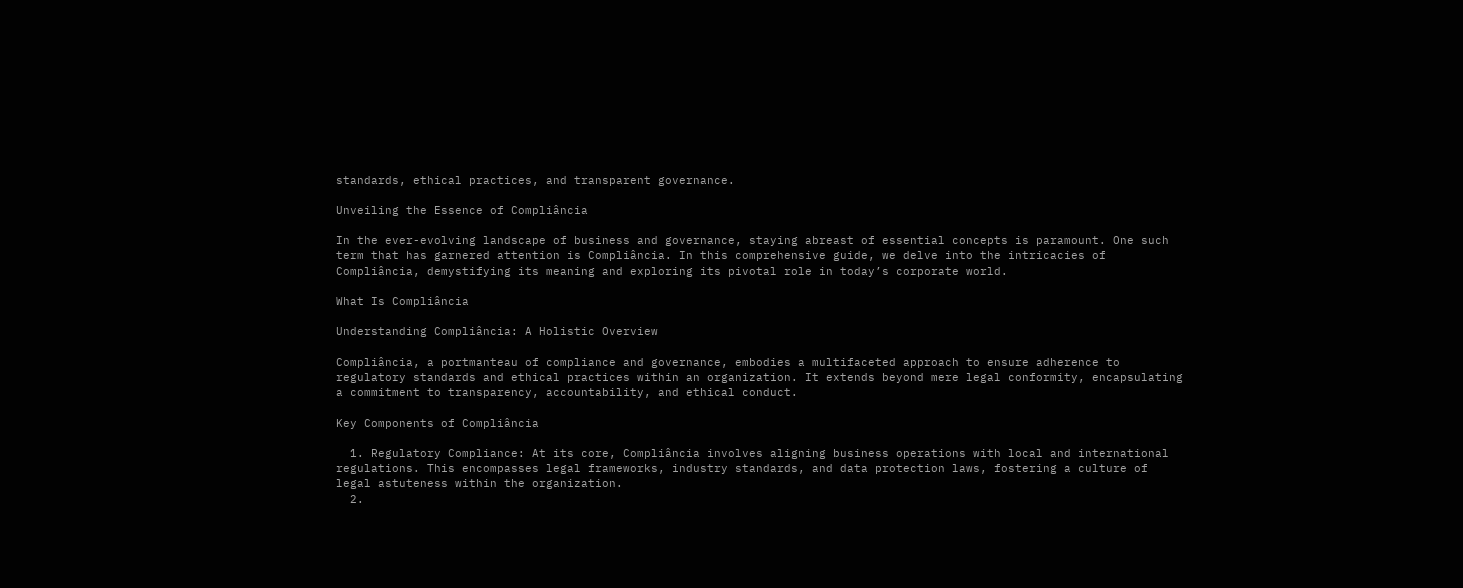standards, ethical practices, and transparent governance.

Unveiling the Essence of Compliância

In the ever-evolving landscape of business and governance, staying abreast of essential concepts is paramount. One such term that has garnered attention is Compliância. In this comprehensive guide, we delve into the intricacies of Compliância, demystifying its meaning and exploring its pivotal role in today’s corporate world.

What Is Compliância

Understanding Compliância: A Holistic Overview

Compliância, a portmanteau of compliance and governance, embodies a multifaceted approach to ensure adherence to regulatory standards and ethical practices within an organization. It extends beyond mere legal conformity, encapsulating a commitment to transparency, accountability, and ethical conduct.

Key Components of Compliância

  1. Regulatory Compliance: At its core, Compliância involves aligning business operations with local and international regulations. This encompasses legal frameworks, industry standards, and data protection laws, fostering a culture of legal astuteness within the organization.
  2.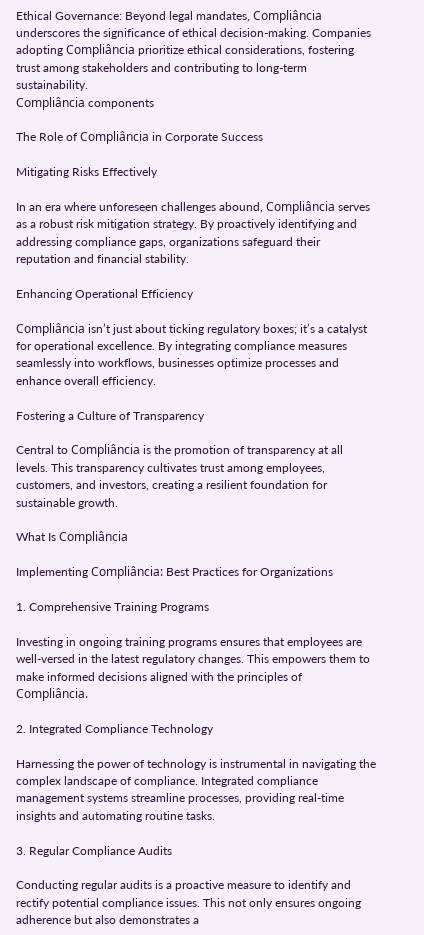Ethical Governance: Beyond legal mandates, Compliância underscores the significance of ethical decision-making. Companies adopting Compliância prioritize ethical considerations, fostering trust among stakeholders and contributing to long-term sustainability.
Compliância components

The Role of Compliância in Corporate Success

Mitigating Risks Effectively

In an era where unforeseen challenges abound, Compliância serves as a robust risk mitigation strategy. By proactively identifying and addressing compliance gaps, organizations safeguard their reputation and financial stability.

Enhancing Operational Efficiency

Compliância isn’t just about ticking regulatory boxes; it’s a catalyst for operational excellence. By integrating compliance measures seamlessly into workflows, businesses optimize processes and enhance overall efficiency.

Fostering a Culture of Transparency

Central to Compliância is the promotion of transparency at all levels. This transparency cultivates trust among employees, customers, and investors, creating a resilient foundation for sustainable growth.

What Is Compliância

Implementing Compliância: Best Practices for Organizations

1. Comprehensive Training Programs

Investing in ongoing training programs ensures that employees are well-versed in the latest regulatory changes. This empowers them to make informed decisions aligned with the principles of Compliância.

2. Integrated Compliance Technology

Harnessing the power of technology is instrumental in navigating the complex landscape of compliance. Integrated compliance management systems streamline processes, providing real-time insights and automating routine tasks.

3. Regular Compliance Audits

Conducting regular audits is a proactive measure to identify and rectify potential compliance issues. This not only ensures ongoing adherence but also demonstrates a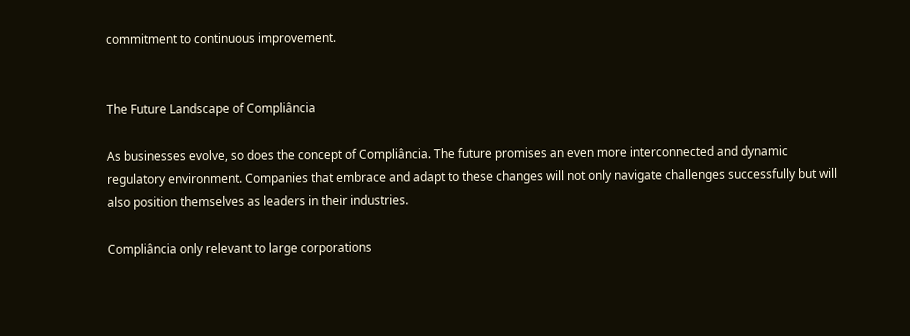commitment to continuous improvement.


The Future Landscape of Compliância

As businesses evolve, so does the concept of Compliância. The future promises an even more interconnected and dynamic regulatory environment. Companies that embrace and adapt to these changes will not only navigate challenges successfully but will also position themselves as leaders in their industries.

Compliância only relevant to large corporations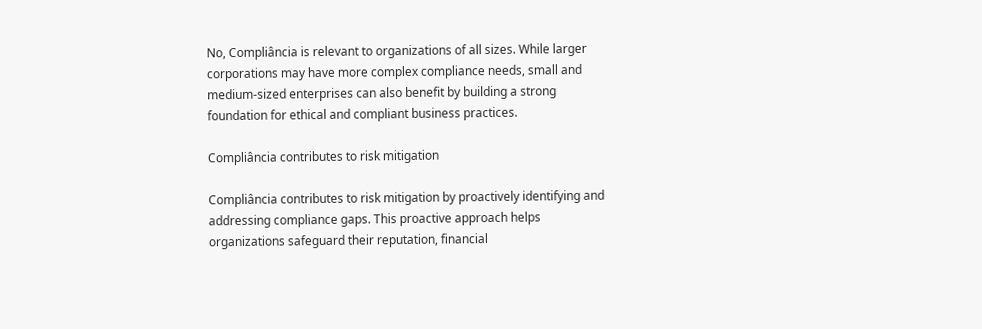No, Compliância is relevant to organizations of all sizes. While larger corporations may have more complex compliance needs, small and medium-sized enterprises can also benefit by building a strong foundation for ethical and compliant business practices.

Compliância contributes to risk mitigation

Compliância contributes to risk mitigation by proactively identifying and addressing compliance gaps. This proactive approach helps organizations safeguard their reputation, financial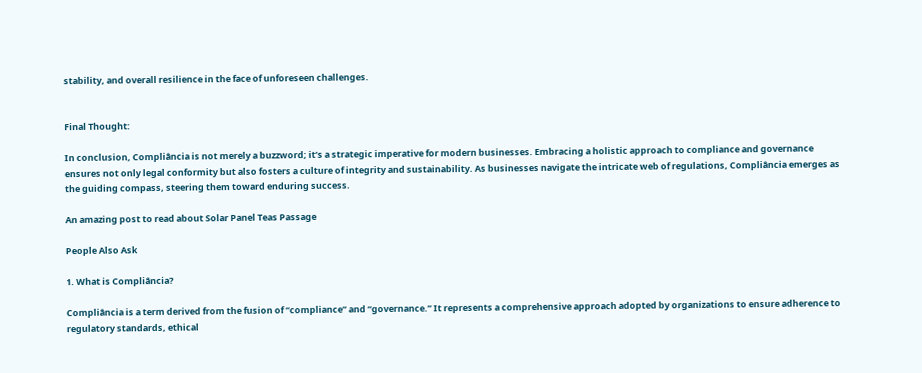stability, and overall resilience in the face of unforeseen challenges.


Final Thought:

In conclusion, Compliância is not merely a buzzword; it’s a strategic imperative for modern businesses. Embracing a holistic approach to compliance and governance ensures not only legal conformity but also fosters a culture of integrity and sustainability. As businesses navigate the intricate web of regulations, Compliância emerges as the guiding compass, steering them toward enduring success.

An amazing post to read about Solar Panel Teas Passage

People Also Ask

1. What is Compliância?

Compliância is a term derived from the fusion of “compliance” and “governance.” It represents a comprehensive approach adopted by organizations to ensure adherence to regulatory standards, ethical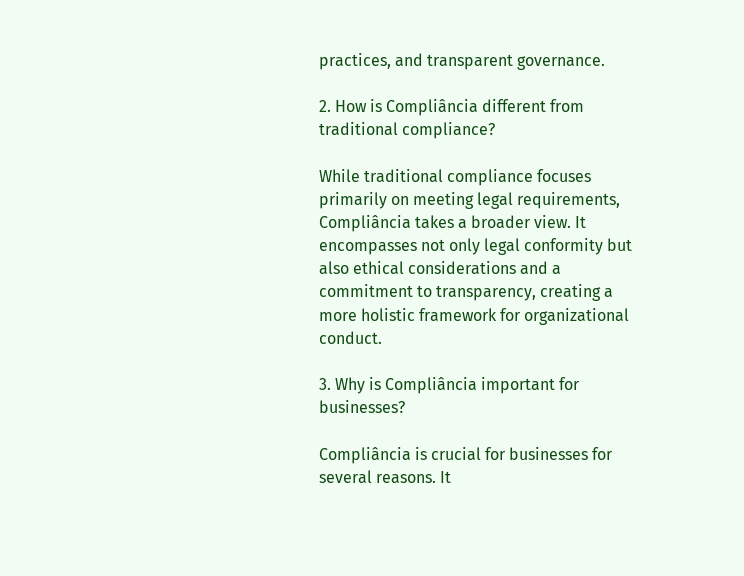practices, and transparent governance.

2. How is Compliância different from traditional compliance?

While traditional compliance focuses primarily on meeting legal requirements, Compliância takes a broader view. It encompasses not only legal conformity but also ethical considerations and a commitment to transparency, creating a more holistic framework for organizational conduct.

3. Why is Compliância important for businesses?

Compliância is crucial for businesses for several reasons. It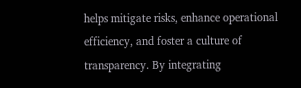helps mitigate risks, enhance operational efficiency, and foster a culture of transparency. By integrating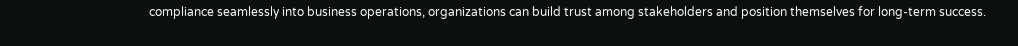compliance seamlessly into business operations, organizations can build trust among stakeholders and position themselves for long-term success.